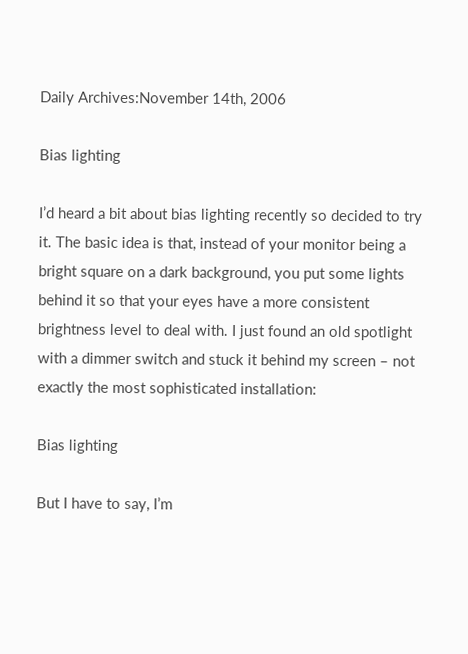Daily Archives:November 14th, 2006

Bias lighting

I’d heard a bit about bias lighting recently so decided to try it. The basic idea is that, instead of your monitor being a bright square on a dark background, you put some lights behind it so that your eyes have a more consistent brightness level to deal with. I just found an old spotlight with a dimmer switch and stuck it behind my screen – not exactly the most sophisticated installation:

Bias lighting

But I have to say, I’m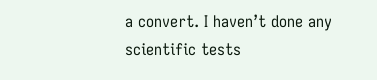a convert. I haven’t done any scientific tests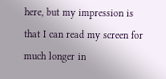here, but my impression is that I can read my screen for much longer in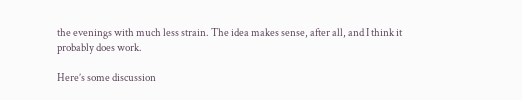the evenings with much less strain. The idea makes sense, after all, and I think it probably does work.

Here’s some discussion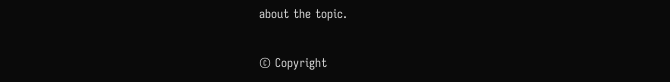about the topic.

© Copyright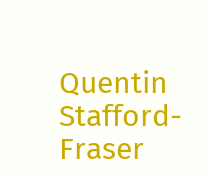Quentin Stafford-Fraser